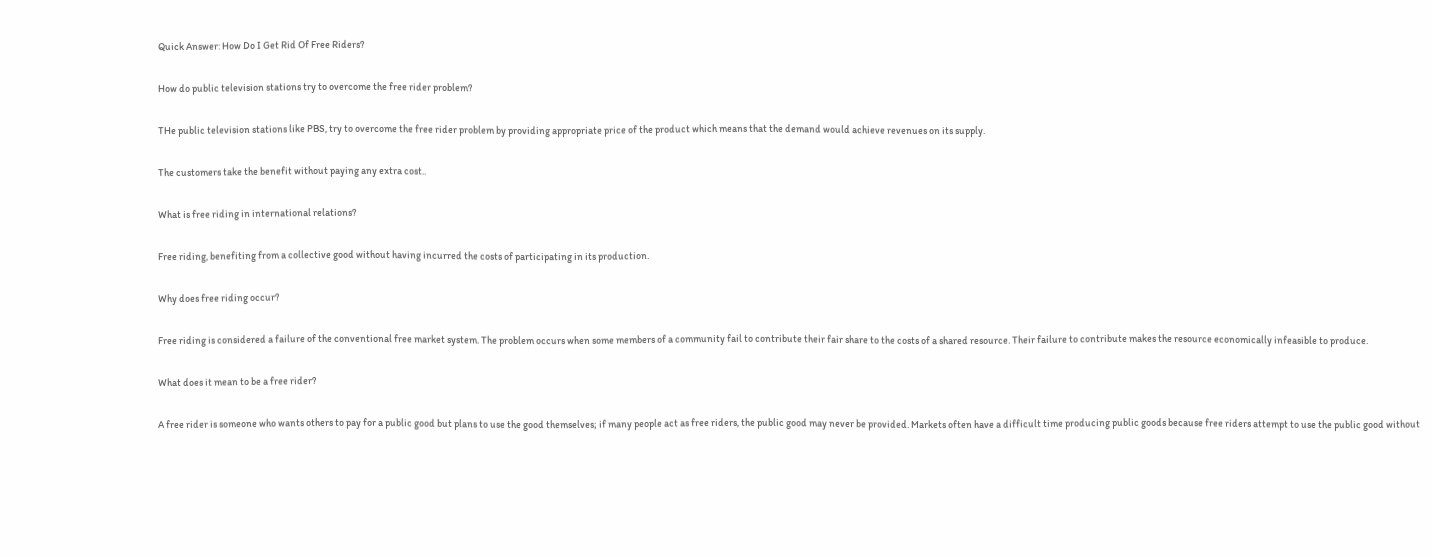Quick Answer: How Do I Get Rid Of Free Riders?

How do public television stations try to overcome the free rider problem?

THe public television stations like PBS, try to overcome the free rider problem by providing appropriate price of the product which means that the demand would achieve revenues on its supply.

The customers take the benefit without paying any extra cost..

What is free riding in international relations?

Free riding, benefiting from a collective good without having incurred the costs of participating in its production.

Why does free riding occur?

Free riding is considered a failure of the conventional free market system. The problem occurs when some members of a community fail to contribute their fair share to the costs of a shared resource. Their failure to contribute makes the resource economically infeasible to produce.

What does it mean to be a free rider?

A free rider is someone who wants others to pay for a public good but plans to use the good themselves; if many people act as free riders, the public good may never be provided. Markets often have a difficult time producing public goods because free riders attempt to use the public good without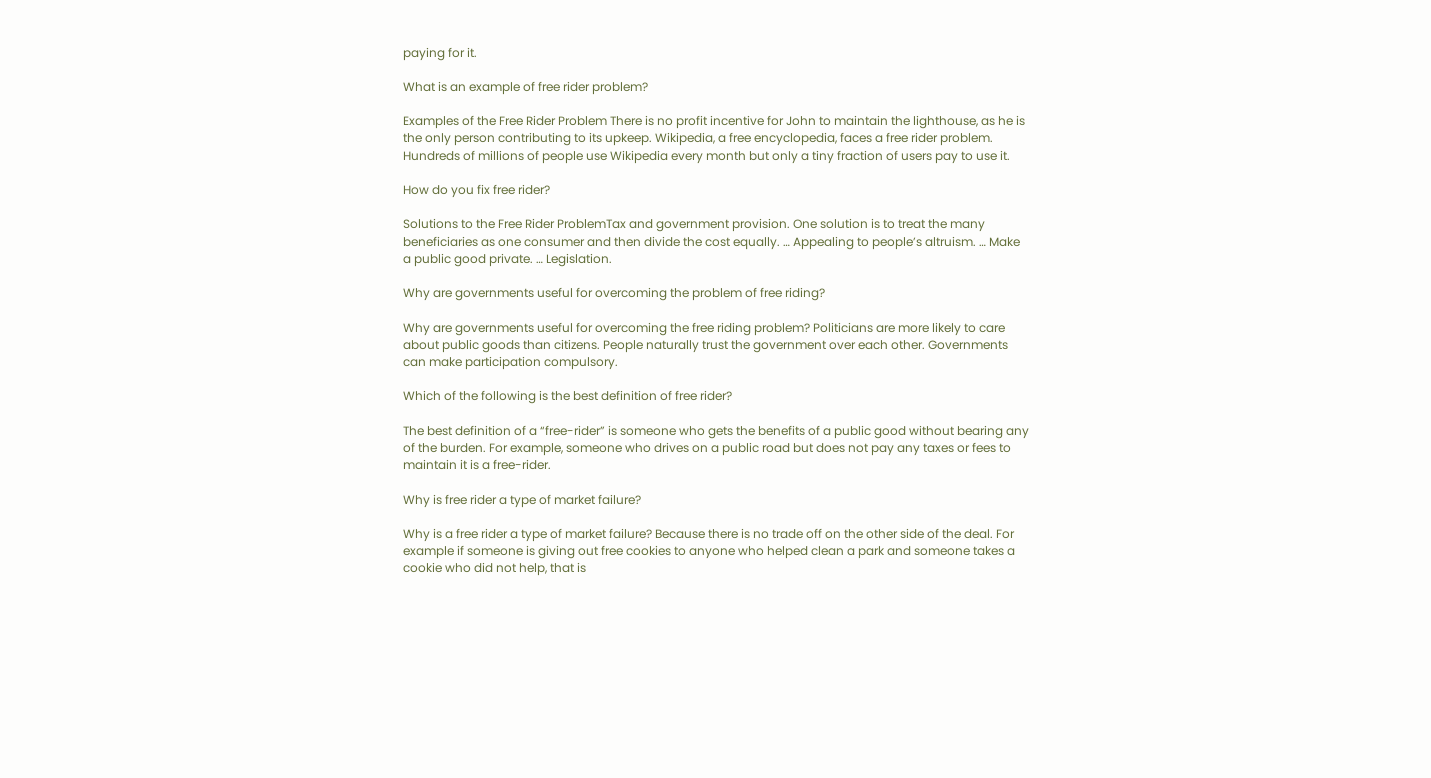paying for it.

What is an example of free rider problem?

Examples of the Free Rider Problem There is no profit incentive for John to maintain the lighthouse, as he is the only person contributing to its upkeep. Wikipedia, a free encyclopedia, faces a free rider problem. Hundreds of millions of people use Wikipedia every month but only a tiny fraction of users pay to use it.

How do you fix free rider?

Solutions to the Free Rider ProblemTax and government provision. One solution is to treat the many beneficiaries as one consumer and then divide the cost equally. … Appealing to people’s altruism. … Make a public good private. … Legislation.

Why are governments useful for overcoming the problem of free riding?

Why are governments useful for overcoming the free riding problem? Politicians are more likely to care about public goods than citizens. People naturally trust the government over each other. Governments can make participation compulsory.

Which of the following is the best definition of free rider?

The best definition of a “free-rider” is someone who gets the benefits of a public good without bearing any of the burden. For example, someone who drives on a public road but does not pay any taxes or fees to maintain it is a free-rider.

Why is free rider a type of market failure?

Why is a free rider a type of market failure? Because there is no trade off on the other side of the deal. For example if someone is giving out free cookies to anyone who helped clean a park and someone takes a cookie who did not help, that is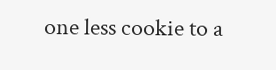one less cookie to a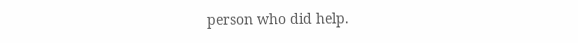person who did help.